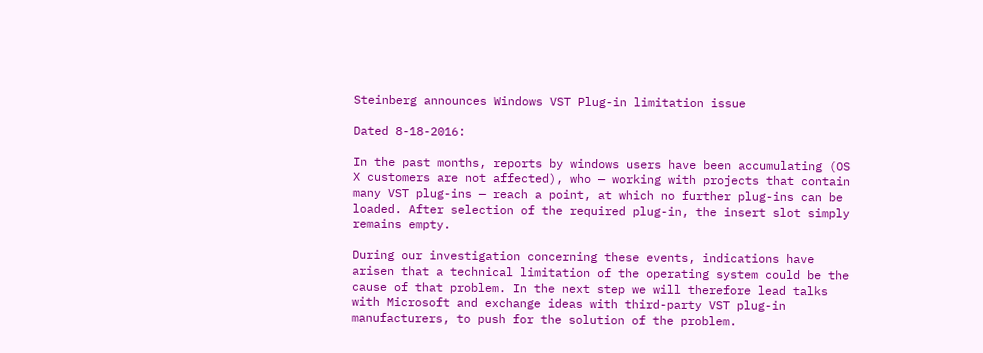Steinberg announces Windows VST Plug-in limitation issue

Dated 8-18-2016:

In the past months, reports by windows users have been accumulating (OS X customers are not affected), who — working with projects that contain many VST plug-ins — reach a point, at which no further plug-ins can be loaded. After selection of the required plug-in, the insert slot simply remains empty.

During our investigation concerning these events, indications have arisen that a technical limitation of the operating system could be the cause of that problem. In the next step we will therefore lead talks with Microsoft and exchange ideas with third-party VST plug-in manufacturers, to push for the solution of the problem.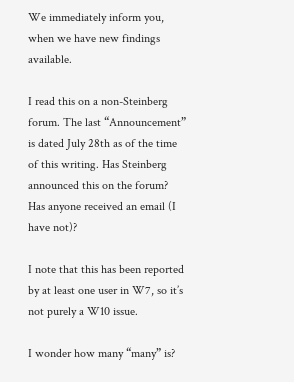We immediately inform you, when we have new findings available.

I read this on a non-Steinberg forum. The last “Announcement” is dated July 28th as of the time of this writing. Has Steinberg announced this on the forum? Has anyone received an email (I have not)?

I note that this has been reported by at least one user in W7, so it’s not purely a W10 issue.

I wonder how many “many” is?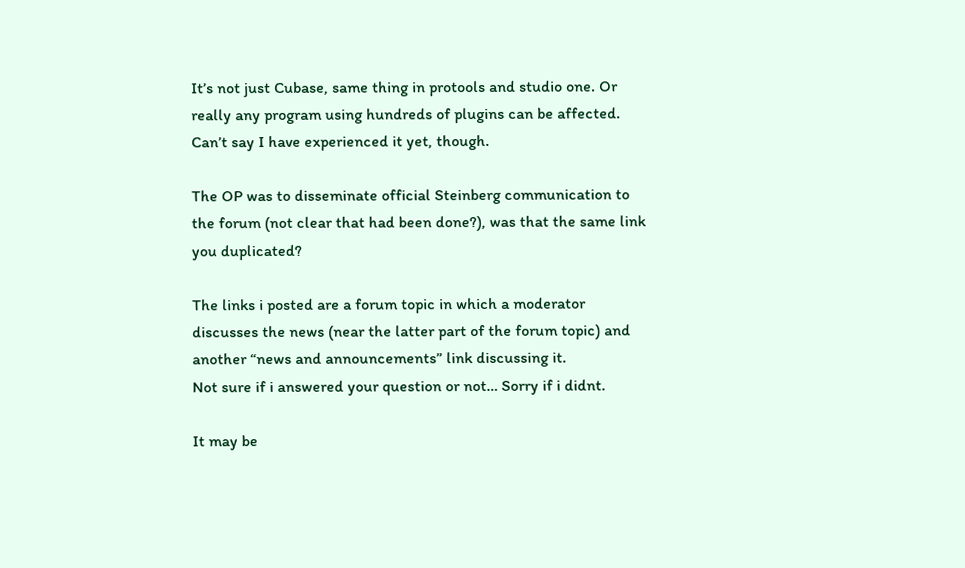It’s not just Cubase, same thing in protools and studio one. Or really any program using hundreds of plugins can be affected.
Can’t say I have experienced it yet, though.

The OP was to disseminate official Steinberg communication to the forum (not clear that had been done?), was that the same link you duplicated?

The links i posted are a forum topic in which a moderator discusses the news (near the latter part of the forum topic) and another “news and announcements” link discussing it.
Not sure if i answered your question or not… Sorry if i didnt.

It may be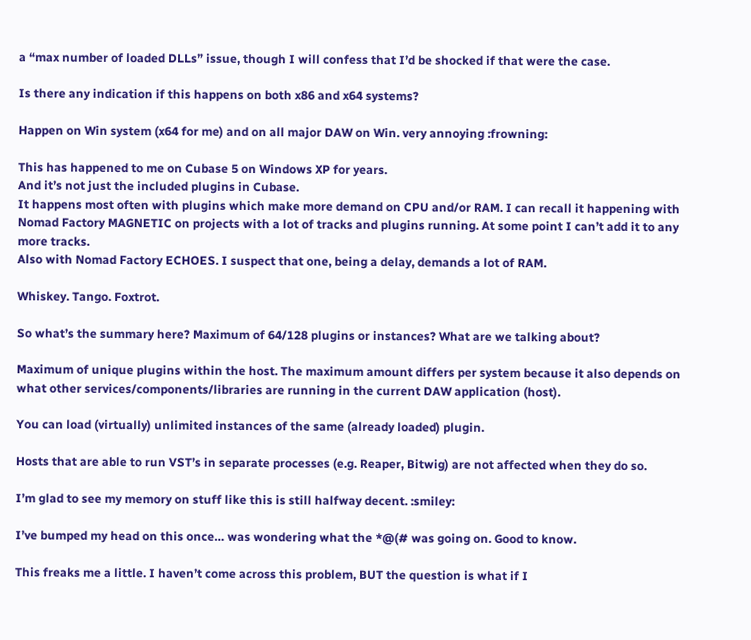a “max number of loaded DLLs” issue, though I will confess that I’d be shocked if that were the case.

Is there any indication if this happens on both x86 and x64 systems?

Happen on Win system (x64 for me) and on all major DAW on Win. very annoying :frowning:

This has happened to me on Cubase 5 on Windows XP for years.
And it’s not just the included plugins in Cubase.
It happens most often with plugins which make more demand on CPU and/or RAM. I can recall it happening with Nomad Factory MAGNETIC on projects with a lot of tracks and plugins running. At some point I can’t add it to any more tracks.
Also with Nomad Factory ECHOES. I suspect that one, being a delay, demands a lot of RAM.

Whiskey. Tango. Foxtrot.

So what’s the summary here? Maximum of 64/128 plugins or instances? What are we talking about?

Maximum of unique plugins within the host. The maximum amount differs per system because it also depends on what other services/components/libraries are running in the current DAW application (host).

You can load (virtually) unlimited instances of the same (already loaded) plugin.

Hosts that are able to run VST’s in separate processes (e.g. Reaper, Bitwig) are not affected when they do so.

I’m glad to see my memory on stuff like this is still halfway decent. :smiley:

I’ve bumped my head on this once… was wondering what the *@(# was going on. Good to know.

This freaks me a little. I haven’t come across this problem, BUT the question is what if I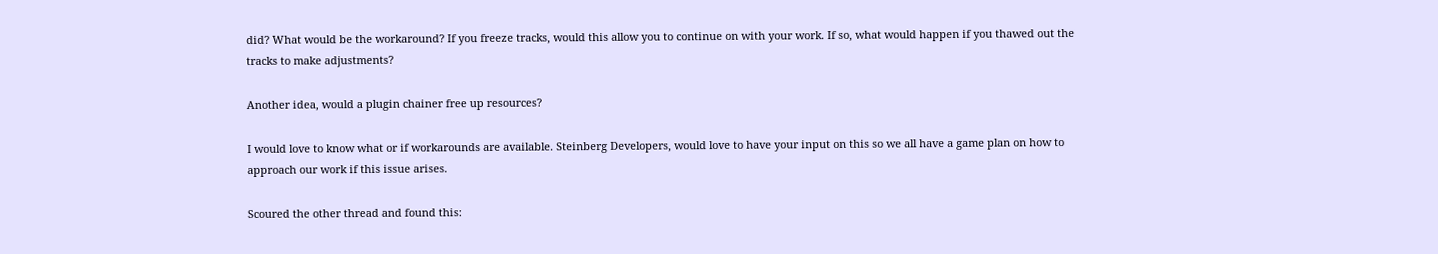did? What would be the workaround? If you freeze tracks, would this allow you to continue on with your work. If so, what would happen if you thawed out the tracks to make adjustments?

Another idea, would a plugin chainer free up resources?

I would love to know what or if workarounds are available. Steinberg Developers, would love to have your input on this so we all have a game plan on how to approach our work if this issue arises.

Scoured the other thread and found this: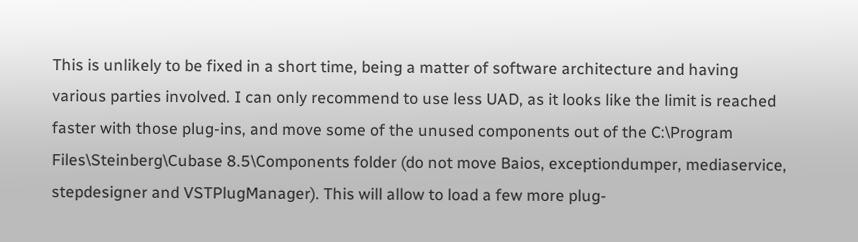This is unlikely to be fixed in a short time, being a matter of software architecture and having various parties involved. I can only recommend to use less UAD, as it looks like the limit is reached faster with those plug-ins, and move some of the unused components out of the C:\Program Files\Steinberg\Cubase 8.5\Components folder (do not move Baios, exceptiondumper, mediaservice, stepdesigner and VSTPlugManager). This will allow to load a few more plug-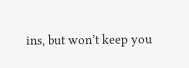ins, but won’t keep you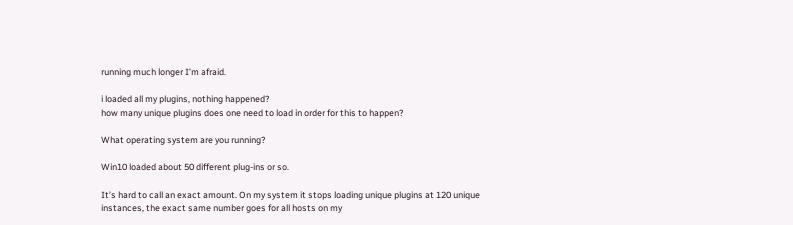running much longer I’m afraid.

i loaded all my plugins, nothing happened?
how many unique plugins does one need to load in order for this to happen?

What operating system are you running?

Win10 loaded about 50 different plug-ins or so.

It’s hard to call an exact amount. On my system it stops loading unique plugins at 120 unique instances, the exact same number goes for all hosts on my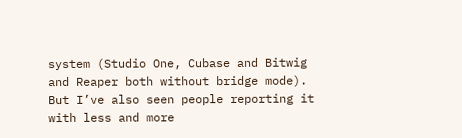system (Studio One, Cubase and Bitwig and Reaper both without bridge mode). But I’ve also seen people reporting it with less and more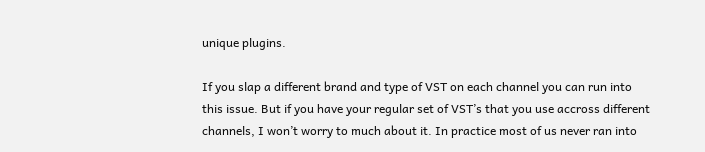unique plugins.

If you slap a different brand and type of VST on each channel you can run into this issue. But if you have your regular set of VST’s that you use accross different channels, I won’t worry to much about it. In practice most of us never ran into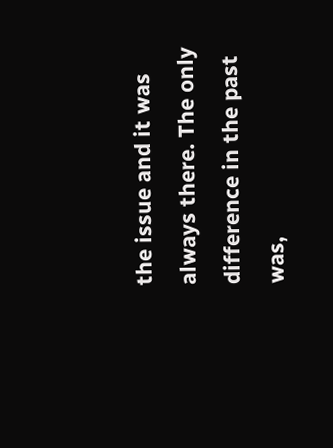the issue and it was always there. The only difference in the past was,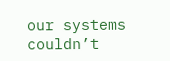our systems couldn’t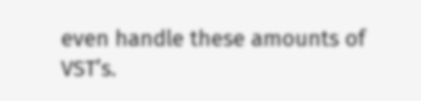even handle these amounts of VST’s.